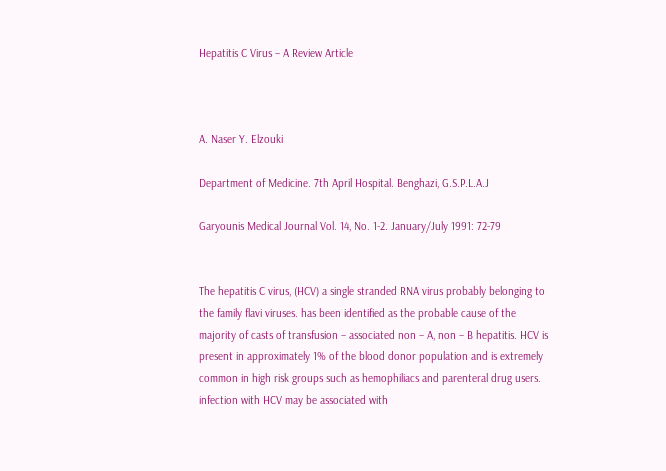Hepatitis C Virus – A Review Article



A. Naser Y. Elzouki

Department of Medicine. 7th April Hospital. Benghazi, G.S.P.L.A.J

Garyounis Medical Journal Vol. 14, No. 1-2. January/July 1991: 72-79


The hepatitis C virus, (HCV) a single stranded RNA virus probably belonging to the family flavi viruses. has been identified as the probable cause of the majority of casts of transfusion – associated non – A, non – B hepatitis. HCV is present in approximately 1% of the blood donor population and is extremely common in high risk groups such as hemophiliacs and parenteral drug users. infection with HCV may be associated with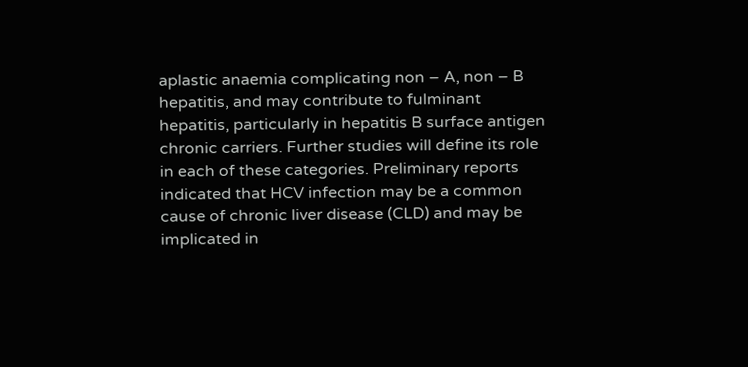aplastic anaemia complicating non – A, non – B hepatitis, and may contribute to fulminant hepatitis, particularly in hepatitis B surface antigen chronic carriers. Further studies will define its role in each of these categories. Preliminary reports indicated that HCV infection may be a common cause of chronic liver disease (CLD) and may be implicated in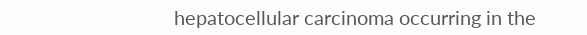hepatocellular carcinoma occurring in the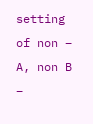setting of non – A, non B –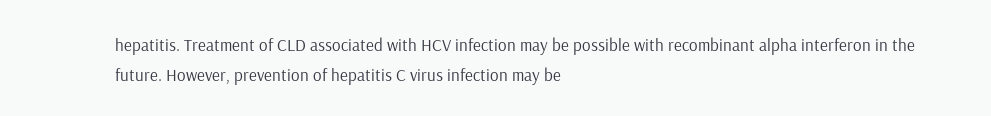hepatitis. Treatment of CLD associated with HCV infection may be possible with recombinant alpha interferon in the future. However, prevention of hepatitis C virus infection may be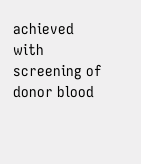achieved with screening of donor blood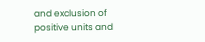and exclusion of positive units and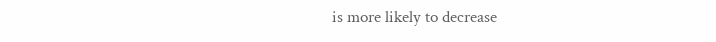is more likely to decrease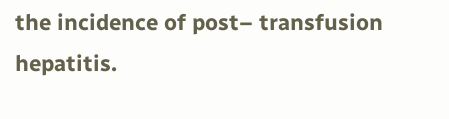the incidence of post– transfusion hepatitis.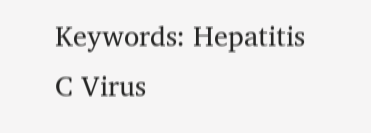Keywords: Hepatitis C Virus